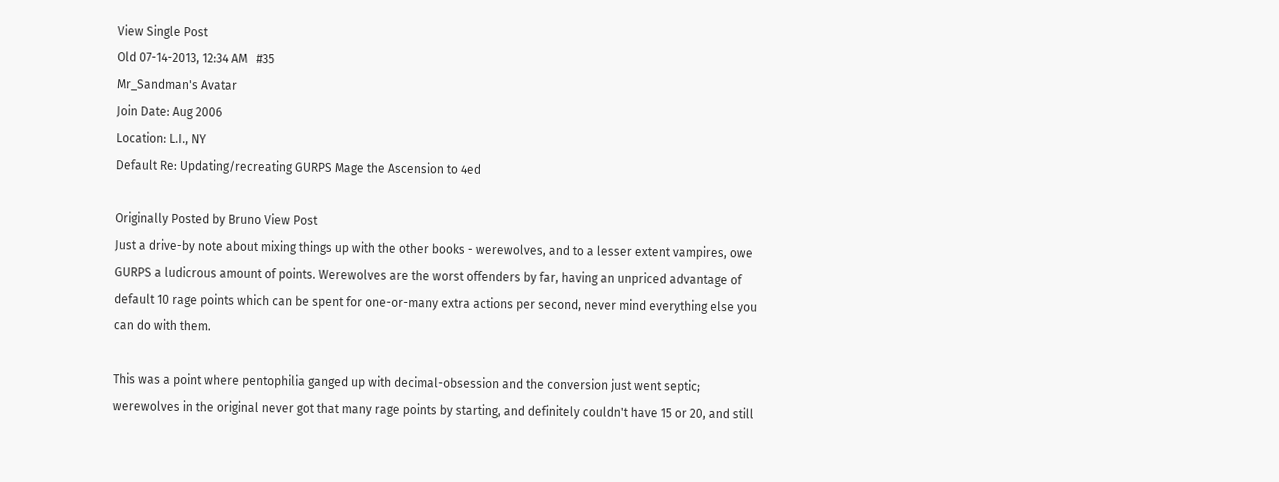View Single Post
Old 07-14-2013, 12:34 AM   #35
Mr_Sandman's Avatar
Join Date: Aug 2006
Location: L.I., NY
Default Re: Updating/recreating GURPS Mage the Ascension to 4ed

Originally Posted by Bruno View Post
Just a drive-by note about mixing things up with the other books - werewolves, and to a lesser extent vampires, owe GURPS a ludicrous amount of points. Werewolves are the worst offenders by far, having an unpriced advantage of default 10 rage points which can be spent for one-or-many extra actions per second, never mind everything else you can do with them.

This was a point where pentophilia ganged up with decimal-obsession and the conversion just went septic; werewolves in the original never got that many rage points by starting, and definitely couldn't have 15 or 20, and still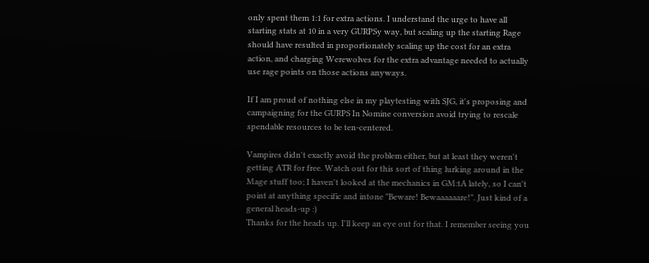only spent them 1:1 for extra actions. I understand the urge to have all starting stats at 10 in a very GURPSy way, but scaling up the starting Rage should have resulted in proportionately scaling up the cost for an extra action, and charging Werewolves for the extra advantage needed to actually use rage points on those actions anyways.

If I am proud of nothing else in my playtesting with SJG, it's proposing and campaigning for the GURPS In Nomine conversion avoid trying to rescale spendable resources to be ten-centered.

Vampires didn't exactly avoid the problem either, but at least they weren't getting ATR for free. Watch out for this sort of thing lurking around in the Mage stuff too; I haven't looked at the mechanics in GM:tA lately, so I can't point at anything specific and intone "Beware! Bewaaaaaare!". Just kind of a general heads-up :)
Thanks for the heads up. I'll keep an eye out for that. I remember seeing you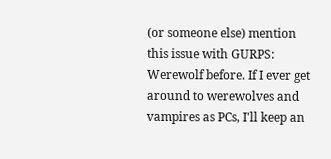(or someone else) mention this issue with GURPS: Werewolf before. If I ever get around to werewolves and vampires as PCs, I'll keep an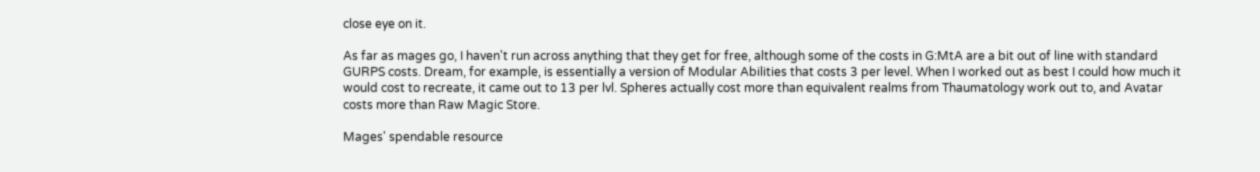close eye on it.

As far as mages go, I haven't run across anything that they get for free, although some of the costs in G:MtA are a bit out of line with standard GURPS costs. Dream, for example, is essentially a version of Modular Abilities that costs 3 per level. When I worked out as best I could how much it would cost to recreate, it came out to 13 per lvl. Spheres actually cost more than equivalent realms from Thaumatology work out to, and Avatar costs more than Raw Magic Store.

Mages' spendable resource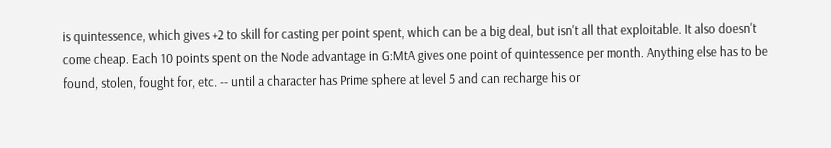is quintessence, which gives +2 to skill for casting per point spent, which can be a big deal, but isn't all that exploitable. It also doesn't come cheap. Each 10 points spent on the Node advantage in G:MtA gives one point of quintessence per month. Anything else has to be found, stolen, fought for, etc. -- until a character has Prime sphere at level 5 and can recharge his or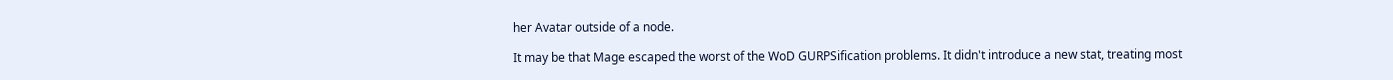her Avatar outside of a node.

It may be that Mage escaped the worst of the WoD GURPSification problems. It didn't introduce a new stat, treating most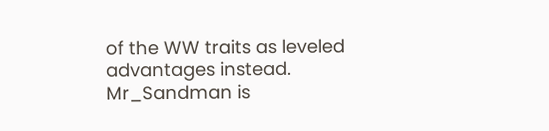of the WW traits as leveled advantages instead.
Mr_Sandman is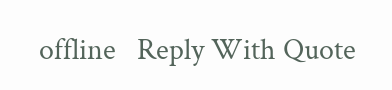offline   Reply With Quote